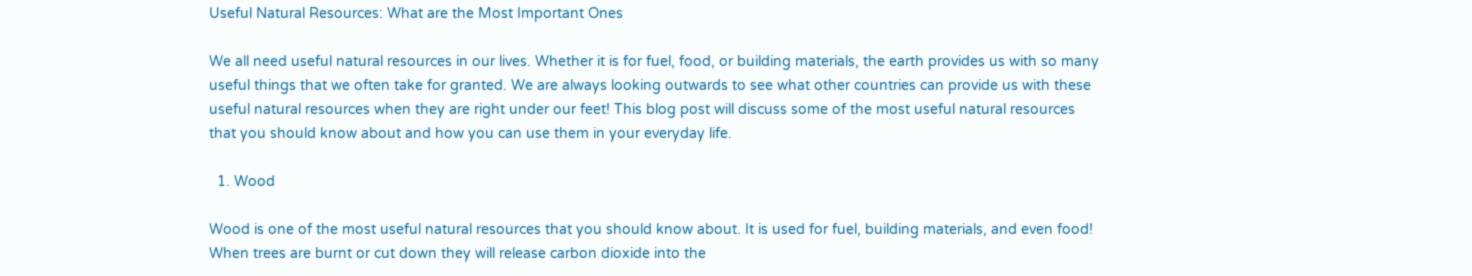Useful Natural Resources: What are the Most Important Ones

We all need useful natural resources in our lives. Whether it is for fuel, food, or building materials, the earth provides us with so many useful things that we often take for granted. We are always looking outwards to see what other countries can provide us with these useful natural resources when they are right under our feet! This blog post will discuss some of the most useful natural resources that you should know about and how you can use them in your everyday life.

  1. Wood

Wood is one of the most useful natural resources that you should know about. It is used for fuel, building materials, and even food! When trees are burnt or cut down they will release carbon dioxide into the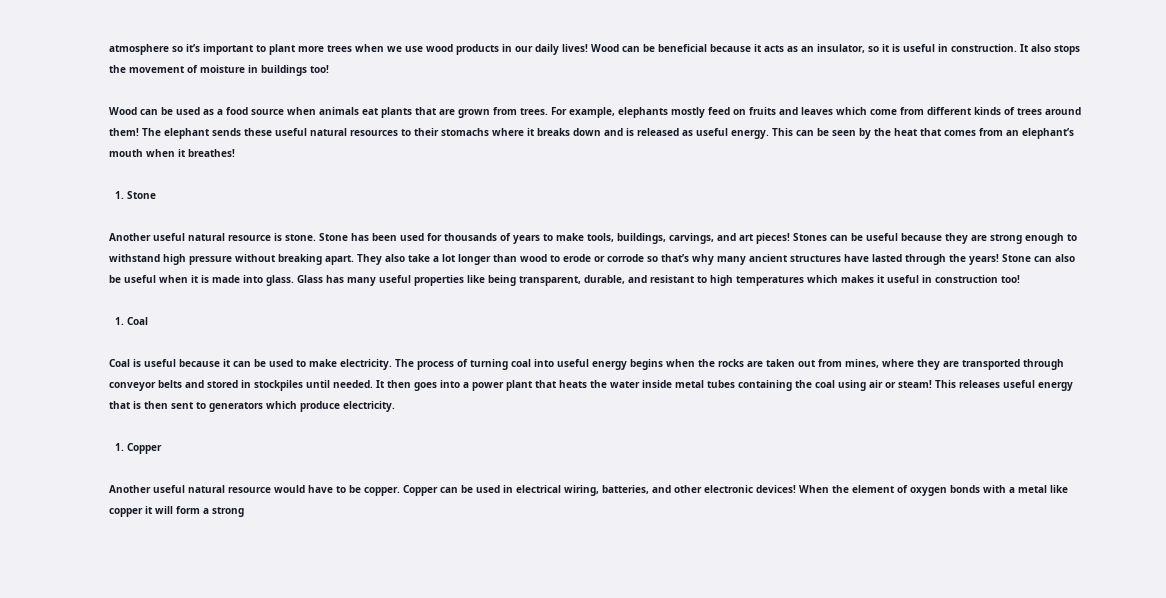atmosphere so it’s important to plant more trees when we use wood products in our daily lives! Wood can be beneficial because it acts as an insulator, so it is useful in construction. It also stops the movement of moisture in buildings too!

Wood can be used as a food source when animals eat plants that are grown from trees. For example, elephants mostly feed on fruits and leaves which come from different kinds of trees around them! The elephant sends these useful natural resources to their stomachs where it breaks down and is released as useful energy. This can be seen by the heat that comes from an elephant’s mouth when it breathes!

  1. Stone

Another useful natural resource is stone. Stone has been used for thousands of years to make tools, buildings, carvings, and art pieces! Stones can be useful because they are strong enough to withstand high pressure without breaking apart. They also take a lot longer than wood to erode or corrode so that’s why many ancient structures have lasted through the years! Stone can also be useful when it is made into glass. Glass has many useful properties like being transparent, durable, and resistant to high temperatures which makes it useful in construction too!

  1. Coal

Coal is useful because it can be used to make electricity. The process of turning coal into useful energy begins when the rocks are taken out from mines, where they are transported through conveyor belts and stored in stockpiles until needed. It then goes into a power plant that heats the water inside metal tubes containing the coal using air or steam! This releases useful energy that is then sent to generators which produce electricity.

  1. Copper

Another useful natural resource would have to be copper. Copper can be used in electrical wiring, batteries, and other electronic devices! When the element of oxygen bonds with a metal like copper it will form a strong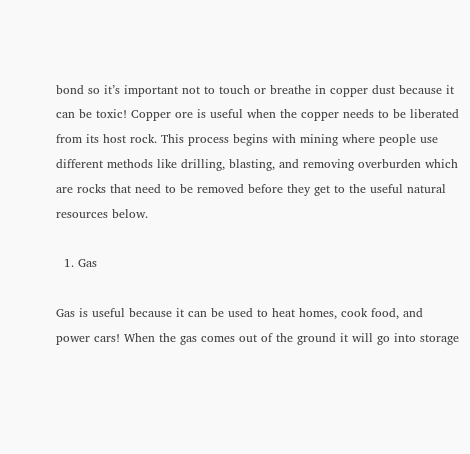bond so it’s important not to touch or breathe in copper dust because it can be toxic! Copper ore is useful when the copper needs to be liberated from its host rock. This process begins with mining where people use different methods like drilling, blasting, and removing overburden which are rocks that need to be removed before they get to the useful natural resources below.

  1. Gas

Gas is useful because it can be used to heat homes, cook food, and power cars! When the gas comes out of the ground it will go into storage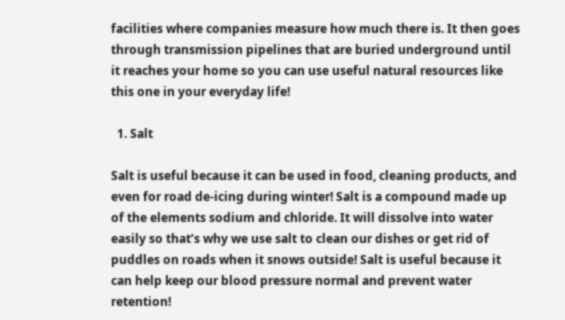facilities where companies measure how much there is. It then goes through transmission pipelines that are buried underground until it reaches your home so you can use useful natural resources like this one in your everyday life!

  1. Salt

Salt is useful because it can be used in food, cleaning products, and even for road de-icing during winter! Salt is a compound made up of the elements sodium and chloride. It will dissolve into water easily so that’s why we use salt to clean our dishes or get rid of puddles on roads when it snows outside! Salt is useful because it can help keep our blood pressure normal and prevent water retention!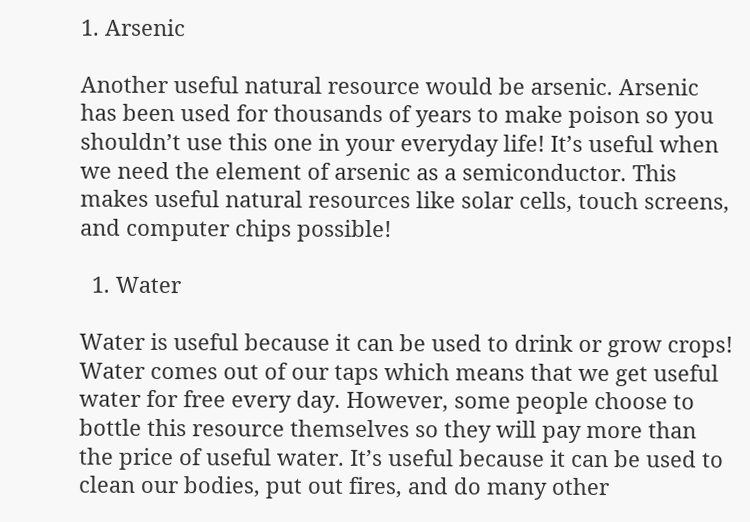1. Arsenic

Another useful natural resource would be arsenic. Arsenic has been used for thousands of years to make poison so you shouldn’t use this one in your everyday life! It’s useful when we need the element of arsenic as a semiconductor. This makes useful natural resources like solar cells, touch screens, and computer chips possible!

  1. Water

Water is useful because it can be used to drink or grow crops! Water comes out of our taps which means that we get useful water for free every day. However, some people choose to bottle this resource themselves so they will pay more than the price of useful water. It’s useful because it can be used to clean our bodies, put out fires, and do many other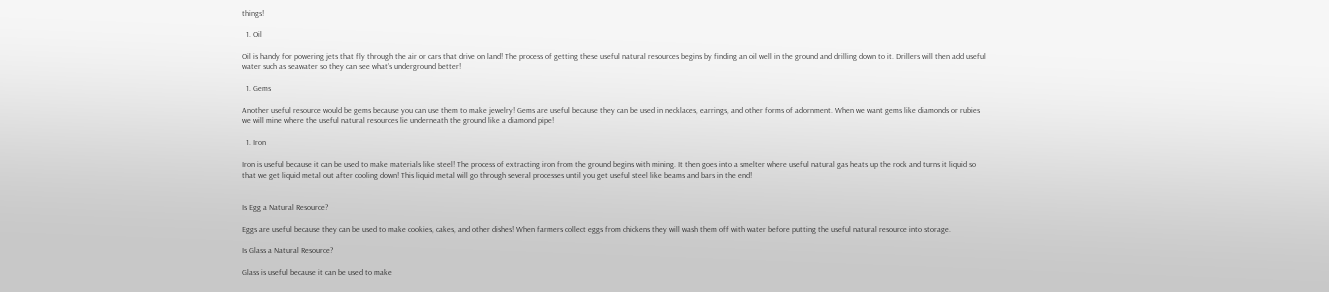things!

  1. Oil

Oil is handy for powering jets that fly through the air or cars that drive on land! The process of getting these useful natural resources begins by finding an oil well in the ground and drilling down to it. Drillers will then add useful water such as seawater so they can see what’s underground better!

  1. Gems

Another useful resource would be gems because you can use them to make jewelry! Gems are useful because they can be used in necklaces, earrings, and other forms of adornment. When we want gems like diamonds or rubies we will mine where the useful natural resources lie underneath the ground like a diamond pipe!

  1. Iron

Iron is useful because it can be used to make materials like steel! The process of extracting iron from the ground begins with mining. It then goes into a smelter where useful natural gas heats up the rock and turns it liquid so that we get liquid metal out after cooling down! This liquid metal will go through several processes until you get useful steel like beams and bars in the end!


Is Egg a Natural Resource?

Eggs are useful because they can be used to make cookies, cakes, and other dishes! When farmers collect eggs from chickens they will wash them off with water before putting the useful natural resource into storage.

Is Glass a Natural Resource?

Glass is useful because it can be used to make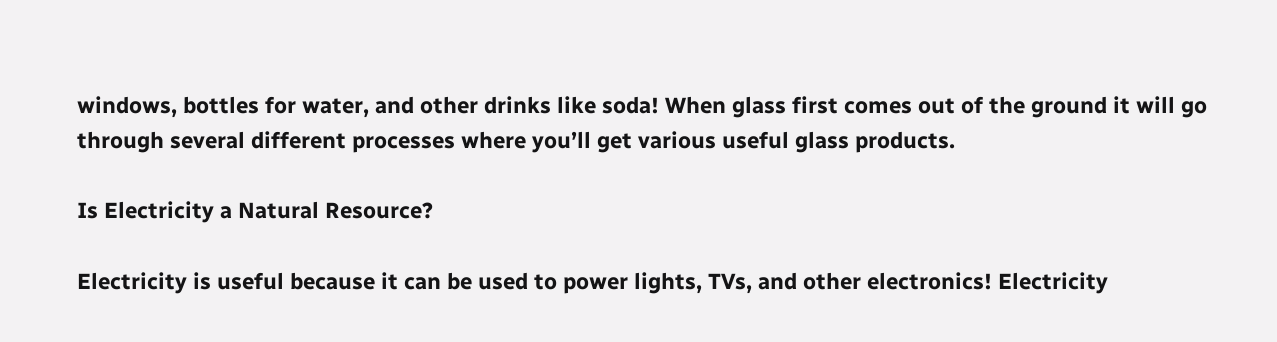windows, bottles for water, and other drinks like soda! When glass first comes out of the ground it will go through several different processes where you’ll get various useful glass products.

Is Electricity a Natural Resource?

Electricity is useful because it can be used to power lights, TVs, and other electronics! Electricity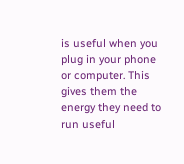is useful when you plug in your phone or computer. This gives them the energy they need to run useful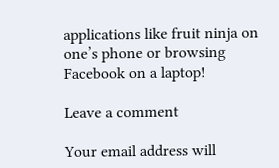applications like fruit ninja on one’s phone or browsing Facebook on a laptop!

Leave a comment

Your email address will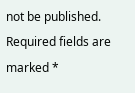not be published. Required fields are marked *